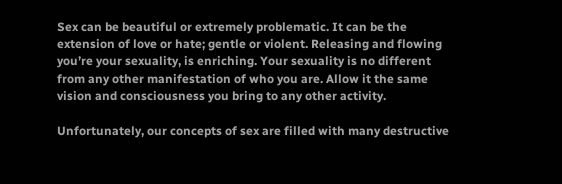Sex can be beautiful or extremely problematic. It can be the extension of love or hate; gentle or violent. Releasing and flowing you’re your sexuality, is enriching. Your sexuality is no different from any other manifestation of who you are. Allow it the same vision and consciousness you bring to any other activity.

Unfortunately, our concepts of sex are filled with many destructive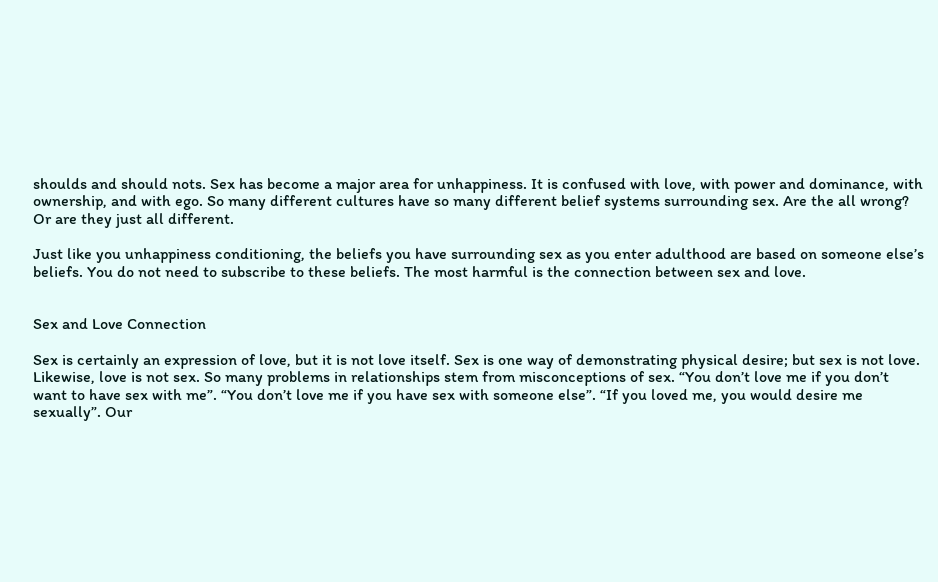shoulds and should nots. Sex has become a major area for unhappiness. It is confused with love, with power and dominance, with ownership, and with ego. So many different cultures have so many different belief systems surrounding sex. Are the all wrong? Or are they just all different.

Just like you unhappiness conditioning, the beliefs you have surrounding sex as you enter adulthood are based on someone else’s beliefs. You do not need to subscribe to these beliefs. The most harmful is the connection between sex and love.


Sex and Love Connection

Sex is certainly an expression of love, but it is not love itself. Sex is one way of demonstrating physical desire; but sex is not love. Likewise, love is not sex. So many problems in relationships stem from misconceptions of sex. “You don’t love me if you don’t want to have sex with me”. “You don’t love me if you have sex with someone else”. “If you loved me, you would desire me sexually”. Our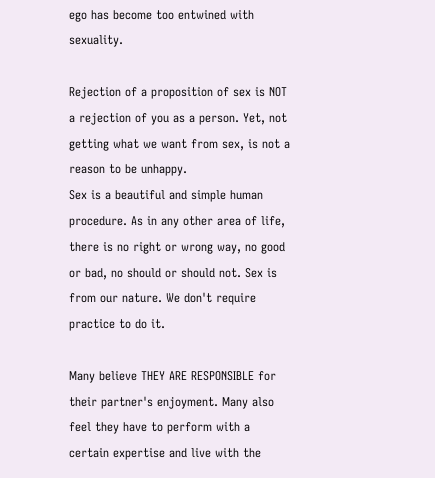ego has become too entwined with sexuality.

Rejection of a proposition of sex is NOT a rejection of you as a person. Yet, not getting what we want from sex, is not a reason to be unhappy.
Sex is a beautiful and simple human procedure. As in any other area of life, there is no right or wrong way, no good or bad, no should or should not. Sex is from our nature. We don't require practice to do it.

Many believe THEY ARE RESPONSIBLE for their partner's enjoyment. Many also feel they have to perform with a certain expertise and live with the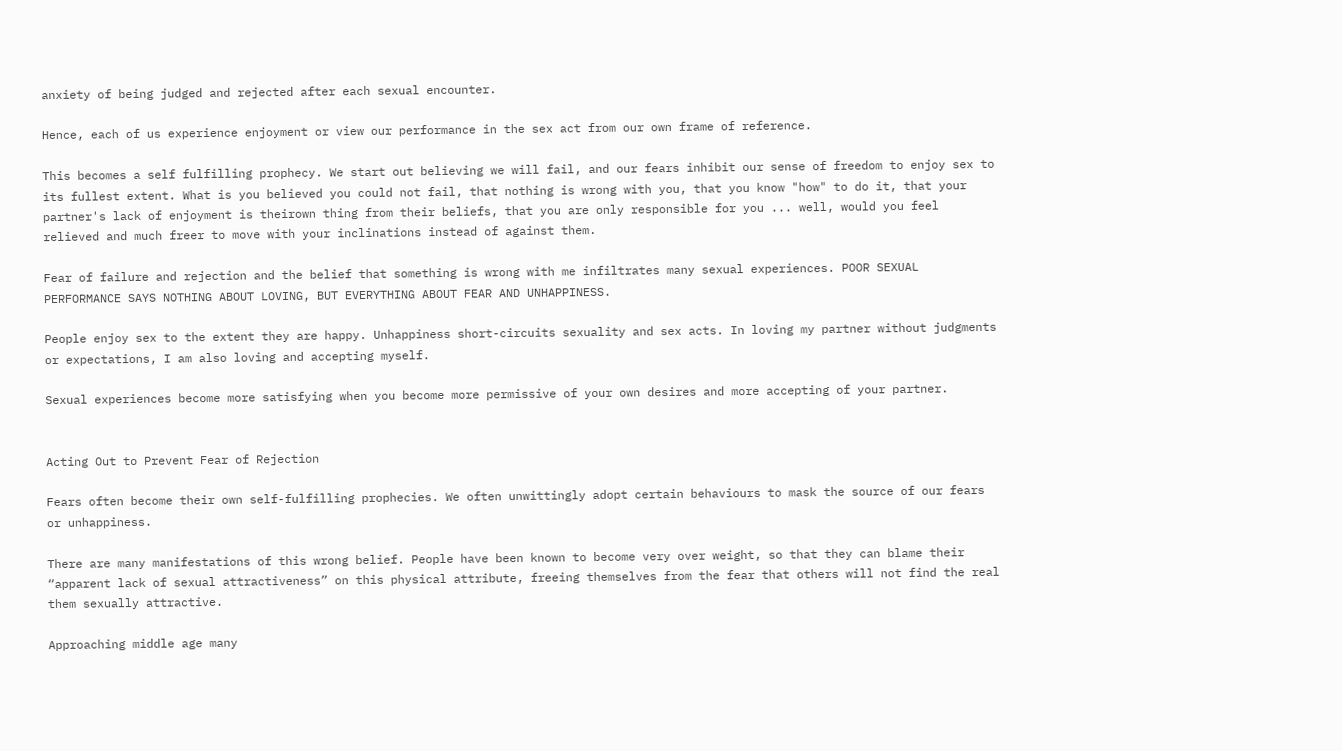anxiety of being judged and rejected after each sexual encounter.

Hence, each of us experience enjoyment or view our performance in the sex act from our own frame of reference.

This becomes a self fulfilling prophecy. We start out believing we will fail, and our fears inhibit our sense of freedom to enjoy sex to its fullest extent. What is you believed you could not fail, that nothing is wrong with you, that you know "how" to do it, that your partner's lack of enjoyment is theirown thing from their beliefs, that you are only responsible for you ... well, would you feel relieved and much freer to move with your inclinations instead of against them.

Fear of failure and rejection and the belief that something is wrong with me infiltrates many sexual experiences. POOR SEXUAL PERFORMANCE SAYS NOTHING ABOUT LOVING, BUT EVERYTHING ABOUT FEAR AND UNHAPPINESS.

People enjoy sex to the extent they are happy. Unhappiness short-circuits sexuality and sex acts. In loving my partner without judgments or expectations, I am also loving and accepting myself.

Sexual experiences become more satisfying when you become more permissive of your own desires and more accepting of your partner.


Acting Out to Prevent Fear of Rejection

Fears often become their own self-fulfilling prophecies. We often unwittingly adopt certain behaviours to mask the source of our fears or unhappiness.

There are many manifestations of this wrong belief. People have been known to become very over weight, so that they can blame their “apparent lack of sexual attractiveness” on this physical attribute, freeing themselves from the fear that others will not find the real them sexually attractive.

Approaching middle age many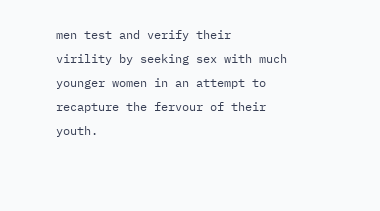men test and verify their virility by seeking sex with much younger women in an attempt to recapture the fervour of their youth.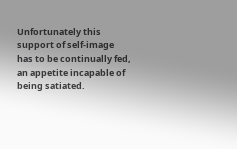Unfortunately this support of self-image has to be continually fed, an appetite incapable of being satiated.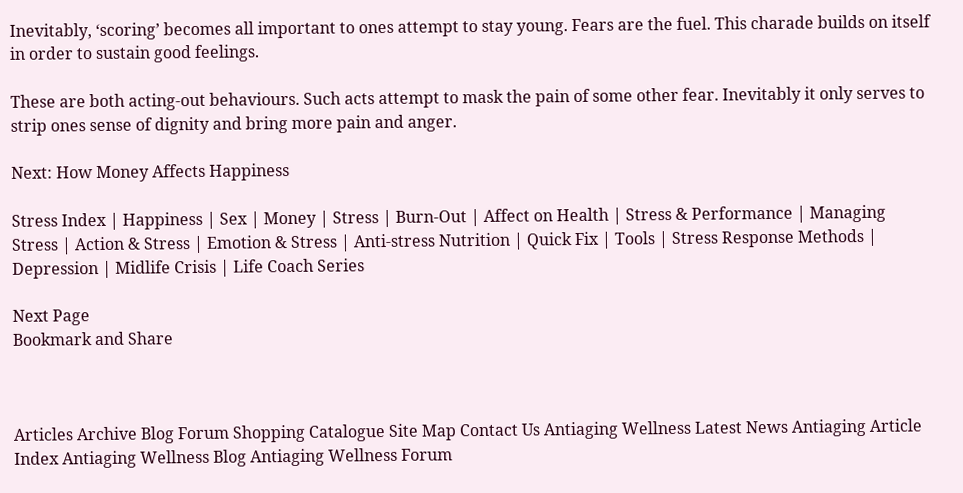Inevitably, ‘scoring’ becomes all important to ones attempt to stay young. Fears are the fuel. This charade builds on itself in order to sustain good feelings.

These are both acting-out behaviours. Such acts attempt to mask the pain of some other fear. Inevitably it only serves to strip ones sense of dignity and bring more pain and anger.

Next: How Money Affects Happiness

Stress Index | Happiness | Sex | Money | Stress | Burn-Out | Affect on Health | Stress & Performance | Managing Stress | Action & Stress | Emotion & Stress | Anti-stress Nutrition | Quick Fix | Tools | Stress Response Methods | Depression | Midlife Crisis | Life Coach Series

Next Page
Bookmark and Share



Articles Archive Blog Forum Shopping Catalogue Site Map Contact Us Antiaging Wellness Latest News Antiaging Article Index Antiaging Wellness Blog Antiaging Wellness Forum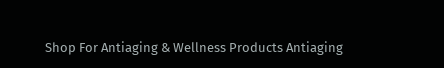Shop For Antiaging & Wellness Products Antiaging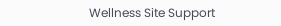Wellness Site Support